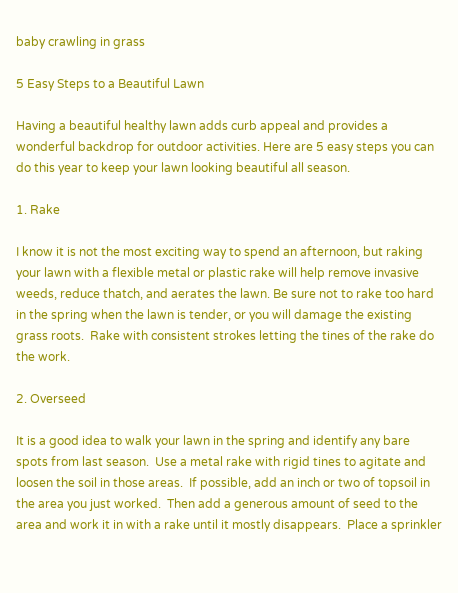baby crawling in grass

5 Easy Steps to a Beautiful Lawn

Having a beautiful healthy lawn adds curb appeal and provides a wonderful backdrop for outdoor activities. Here are 5 easy steps you can do this year to keep your lawn looking beautiful all season.

1. Rake

I know it is not the most exciting way to spend an afternoon, but raking your lawn with a flexible metal or plastic rake will help remove invasive weeds, reduce thatch, and aerates the lawn. Be sure not to rake too hard in the spring when the lawn is tender, or you will damage the existing grass roots.  Rake with consistent strokes letting the tines of the rake do the work.

2. Overseed

It is a good idea to walk your lawn in the spring and identify any bare spots from last season.  Use a metal rake with rigid tines to agitate and loosen the soil in those areas.  If possible, add an inch or two of topsoil in the area you just worked.  Then add a generous amount of seed to the area and work it in with a rake until it mostly disappears.  Place a sprinkler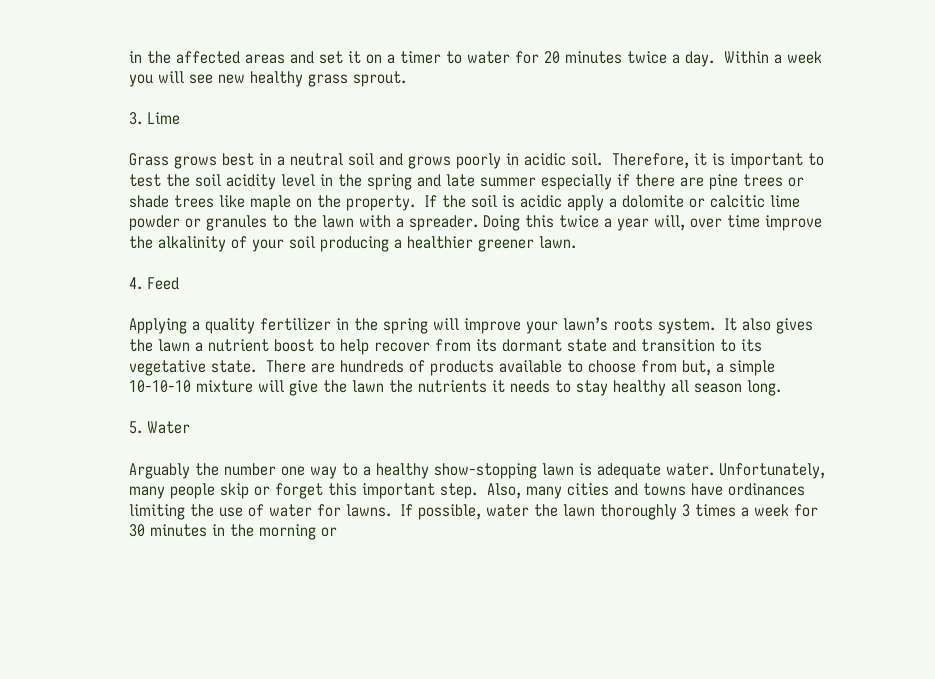in the affected areas and set it on a timer to water for 20 minutes twice a day.  Within a week you will see new healthy grass sprout.

3. Lime

Grass grows best in a neutral soil and grows poorly in acidic soil.  Therefore, it is important to test the soil acidity level in the spring and late summer especially if there are pine trees or shade trees like maple on the property.  If the soil is acidic apply a dolomite or calcitic lime powder or granules to the lawn with a spreader. Doing this twice a year will, over time improve the alkalinity of your soil producing a healthier greener lawn.

4. Feed

Applying a quality fertilizer in the spring will improve your lawn’s roots system.  It also gives the lawn a nutrient boost to help recover from its dormant state and transition to its vegetative state.  There are hundreds of products available to choose from but, a simple 10-10-10 mixture will give the lawn the nutrients it needs to stay healthy all season long.

5. Water

Arguably the number one way to a healthy show-stopping lawn is adequate water. Unfortunately, many people skip or forget this important step.  Also, many cities and towns have ordinances limiting the use of water for lawns.  If possible, water the lawn thoroughly 3 times a week for 30 minutes in the morning or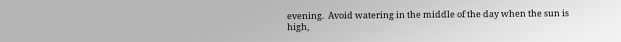evening.  Avoid watering in the middle of the day when the sun is high,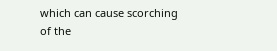which can cause scorching of the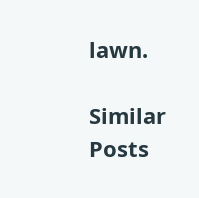lawn.

Similar Posts